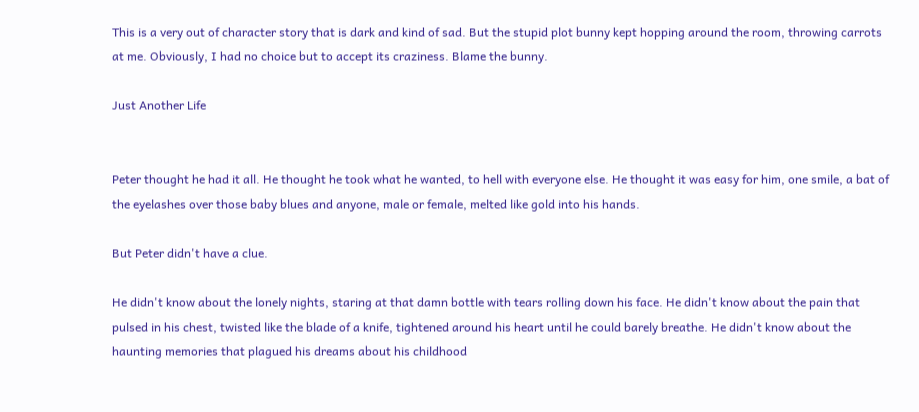This is a very out of character story that is dark and kind of sad. But the stupid plot bunny kept hopping around the room, throwing carrots at me. Obviously, I had no choice but to accept its craziness. Blame the bunny.

Just Another Life


Peter thought he had it all. He thought he took what he wanted, to hell with everyone else. He thought it was easy for him, one smile, a bat of the eyelashes over those baby blues and anyone, male or female, melted like gold into his hands.

But Peter didn't have a clue.

He didn't know about the lonely nights, staring at that damn bottle with tears rolling down his face. He didn't know about the pain that pulsed in his chest, twisted like the blade of a knife, tightened around his heart until he could barely breathe. He didn't know about the haunting memories that plagued his dreams about his childhood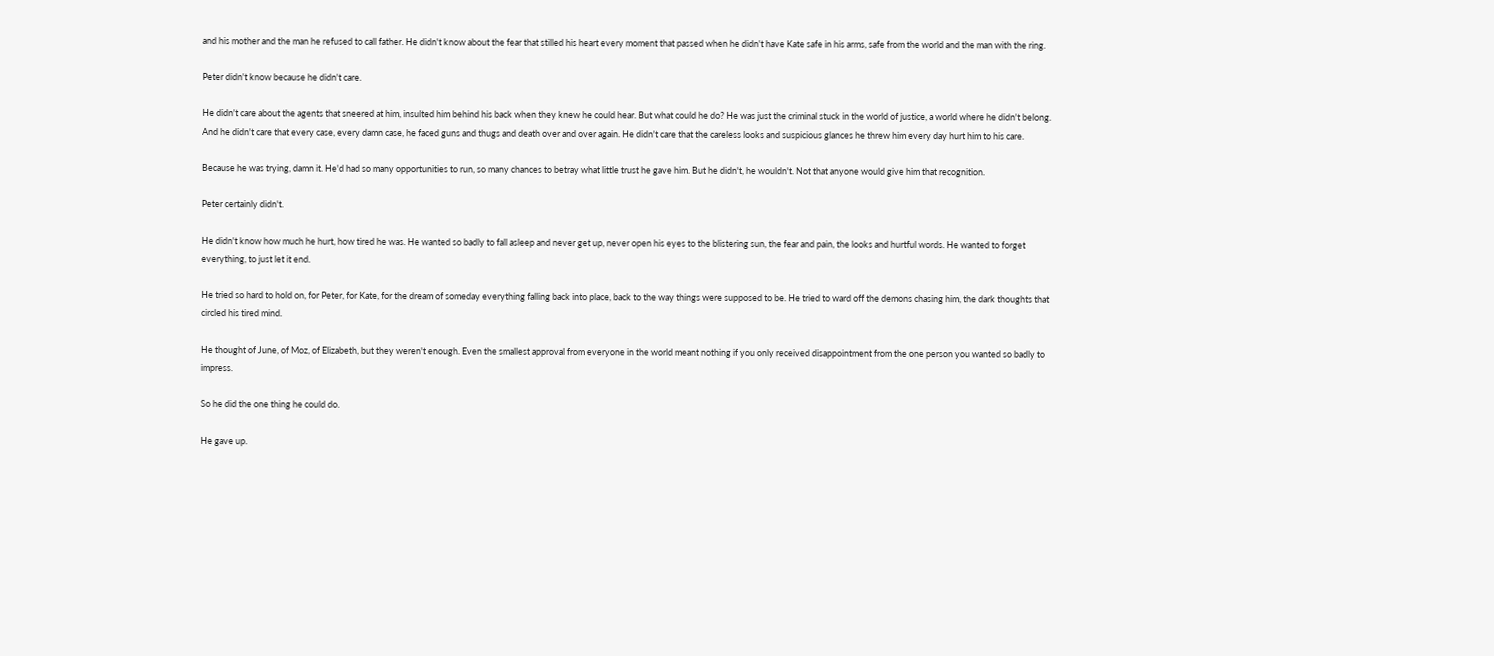and his mother and the man he refused to call father. He didn't know about the fear that stilled his heart every moment that passed when he didn't have Kate safe in his arms, safe from the world and the man with the ring.

Peter didn't know because he didn't care.

He didn't care about the agents that sneered at him, insulted him behind his back when they knew he could hear. But what could he do? He was just the criminal stuck in the world of justice, a world where he didn't belong. And he didn't care that every case, every damn case, he faced guns and thugs and death over and over again. He didn't care that the careless looks and suspicious glances he threw him every day hurt him to his care.

Because he was trying, damn it. He'd had so many opportunities to run, so many chances to betray what little trust he gave him. But he didn't, he wouldn't. Not that anyone would give him that recognition.

Peter certainly didn't.

He didn't know how much he hurt, how tired he was. He wanted so badly to fall asleep and never get up, never open his eyes to the blistering sun, the fear and pain, the looks and hurtful words. He wanted to forget everything, to just let it end.

He tried so hard to hold on, for Peter, for Kate, for the dream of someday everything falling back into place, back to the way things were supposed to be. He tried to ward off the demons chasing him, the dark thoughts that circled his tired mind.

He thought of June, of Moz, of Elizabeth, but they weren't enough. Even the smallest approval from everyone in the world meant nothing if you only received disappointment from the one person you wanted so badly to impress.

So he did the one thing he could do.

He gave up.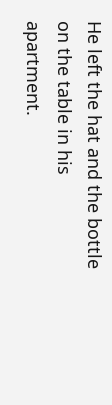He left the hat and the bottle on the table in his apartment.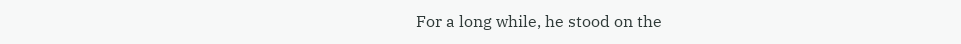For a long while, he stood on the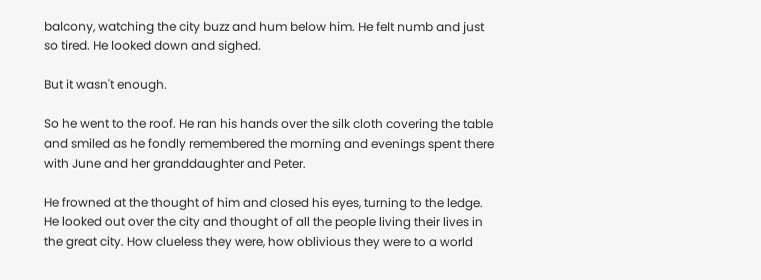balcony, watching the city buzz and hum below him. He felt numb and just so tired. He looked down and sighed.

But it wasn't enough.

So he went to the roof. He ran his hands over the silk cloth covering the table and smiled as he fondly remembered the morning and evenings spent there with June and her granddaughter and Peter.

He frowned at the thought of him and closed his eyes, turning to the ledge. He looked out over the city and thought of all the people living their lives in the great city. How clueless they were, how oblivious they were to a world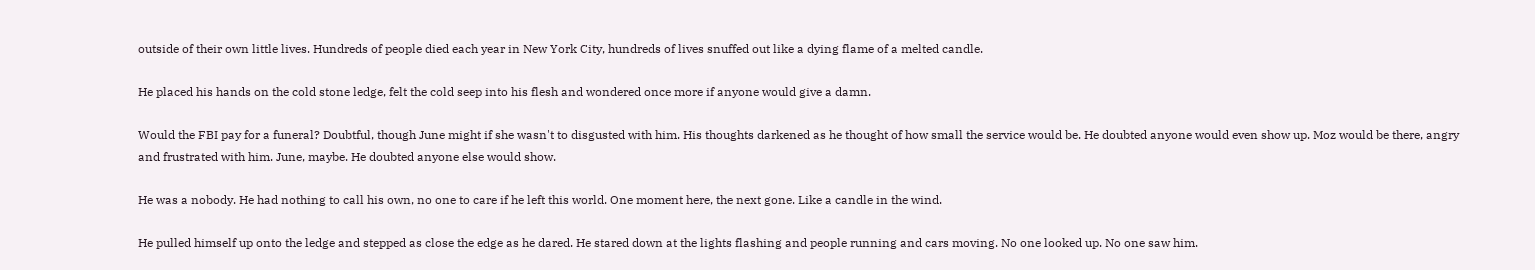outside of their own little lives. Hundreds of people died each year in New York City, hundreds of lives snuffed out like a dying flame of a melted candle.

He placed his hands on the cold stone ledge, felt the cold seep into his flesh and wondered once more if anyone would give a damn.

Would the FBI pay for a funeral? Doubtful, though June might if she wasn't to disgusted with him. His thoughts darkened as he thought of how small the service would be. He doubted anyone would even show up. Moz would be there, angry and frustrated with him. June, maybe. He doubted anyone else would show.

He was a nobody. He had nothing to call his own, no one to care if he left this world. One moment here, the next gone. Like a candle in the wind.

He pulled himself up onto the ledge and stepped as close the edge as he dared. He stared down at the lights flashing and people running and cars moving. No one looked up. No one saw him.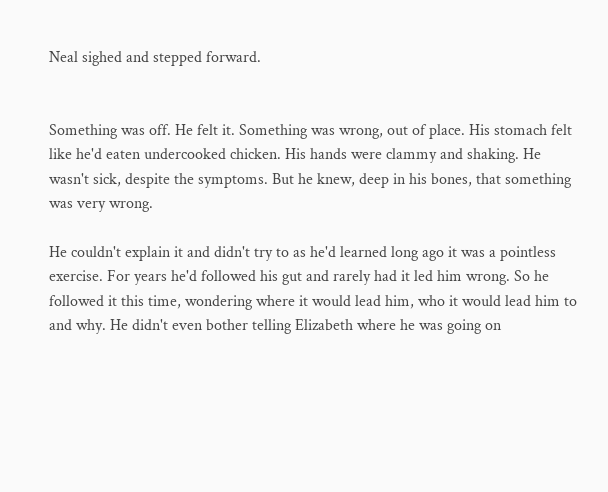Neal sighed and stepped forward.


Something was off. He felt it. Something was wrong, out of place. His stomach felt like he'd eaten undercooked chicken. His hands were clammy and shaking. He wasn't sick, despite the symptoms. But he knew, deep in his bones, that something was very wrong.

He couldn't explain it and didn't try to as he'd learned long ago it was a pointless exercise. For years he'd followed his gut and rarely had it led him wrong. So he followed it this time, wondering where it would lead him, who it would lead him to and why. He didn't even bother telling Elizabeth where he was going on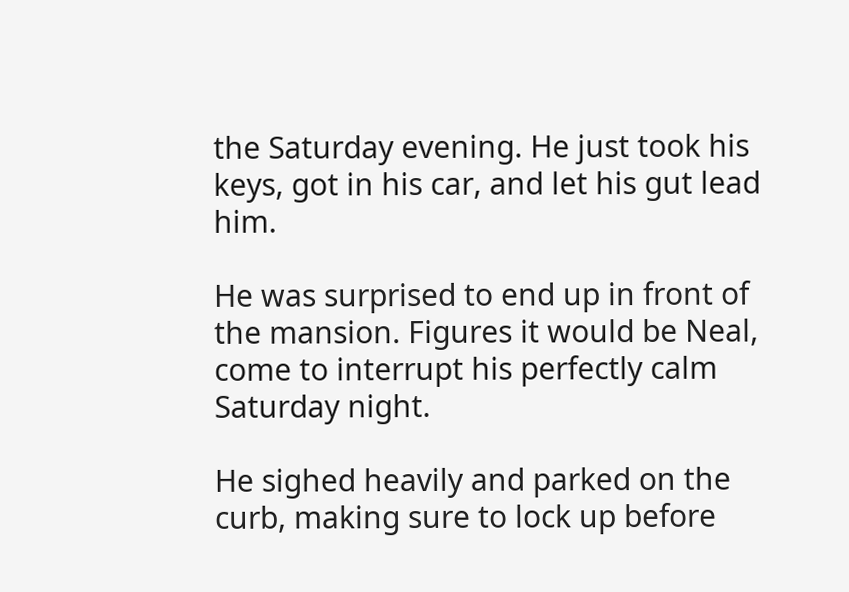the Saturday evening. He just took his keys, got in his car, and let his gut lead him.

He was surprised to end up in front of the mansion. Figures it would be Neal, come to interrupt his perfectly calm Saturday night.

He sighed heavily and parked on the curb, making sure to lock up before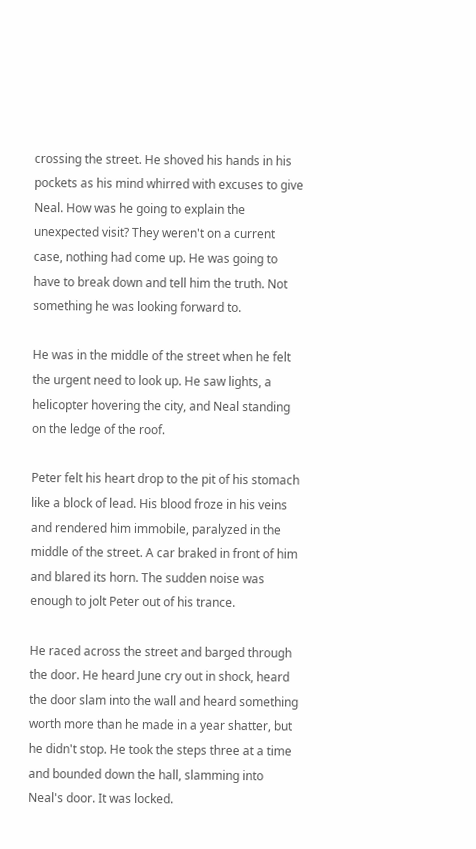crossing the street. He shoved his hands in his pockets as his mind whirred with excuses to give Neal. How was he going to explain the unexpected visit? They weren't on a current case, nothing had come up. He was going to have to break down and tell him the truth. Not something he was looking forward to.

He was in the middle of the street when he felt the urgent need to look up. He saw lights, a helicopter hovering the city, and Neal standing on the ledge of the roof.

Peter felt his heart drop to the pit of his stomach like a block of lead. His blood froze in his veins and rendered him immobile, paralyzed in the middle of the street. A car braked in front of him and blared its horn. The sudden noise was enough to jolt Peter out of his trance.

He raced across the street and barged through the door. He heard June cry out in shock, heard the door slam into the wall and heard something worth more than he made in a year shatter, but he didn't stop. He took the steps three at a time and bounded down the hall, slamming into Neal's door. It was locked.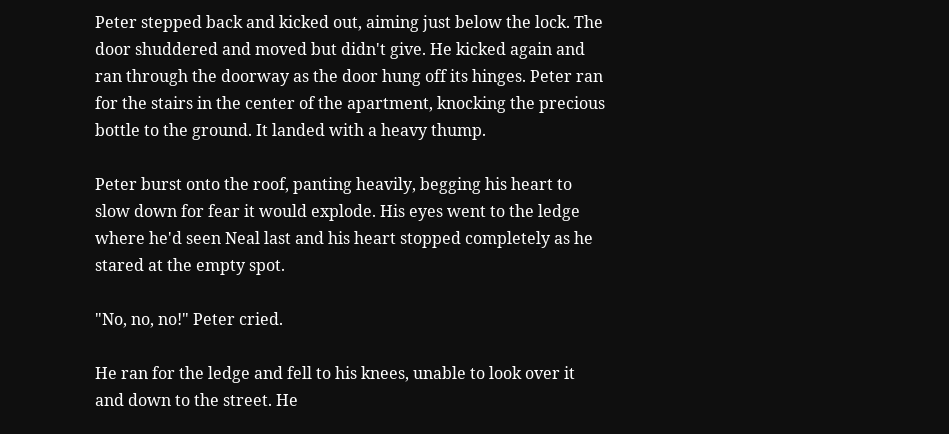Peter stepped back and kicked out, aiming just below the lock. The door shuddered and moved but didn't give. He kicked again and ran through the doorway as the door hung off its hinges. Peter ran for the stairs in the center of the apartment, knocking the precious bottle to the ground. It landed with a heavy thump.

Peter burst onto the roof, panting heavily, begging his heart to slow down for fear it would explode. His eyes went to the ledge where he'd seen Neal last and his heart stopped completely as he stared at the empty spot.

"No, no, no!" Peter cried.

He ran for the ledge and fell to his knees, unable to look over it and down to the street. He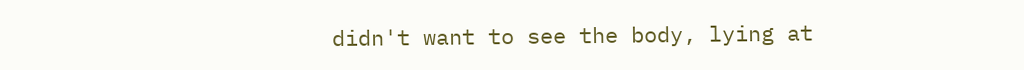didn't want to see the body, lying at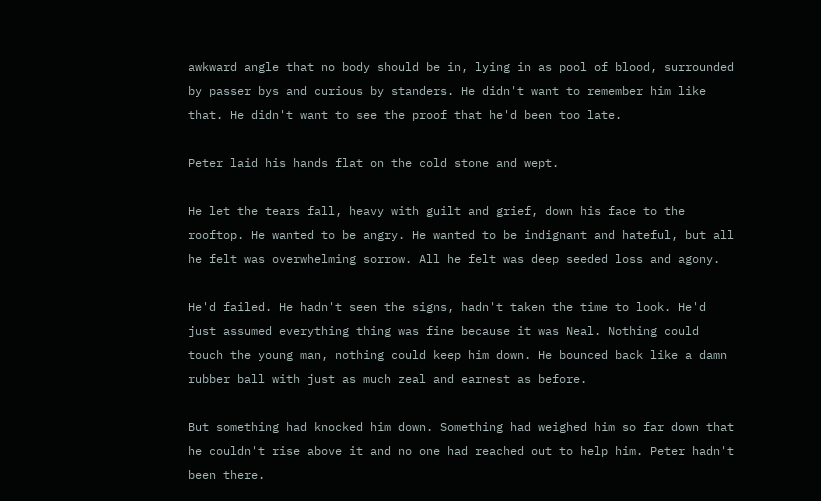awkward angle that no body should be in, lying in as pool of blood, surrounded by passer bys and curious by standers. He didn't want to remember him like that. He didn't want to see the proof that he'd been too late.

Peter laid his hands flat on the cold stone and wept.

He let the tears fall, heavy with guilt and grief, down his face to the rooftop. He wanted to be angry. He wanted to be indignant and hateful, but all he felt was overwhelming sorrow. All he felt was deep seeded loss and agony.

He'd failed. He hadn't seen the signs, hadn't taken the time to look. He'd just assumed everything thing was fine because it was Neal. Nothing could touch the young man, nothing could keep him down. He bounced back like a damn rubber ball with just as much zeal and earnest as before.

But something had knocked him down. Something had weighed him so far down that he couldn't rise above it and no one had reached out to help him. Peter hadn't been there.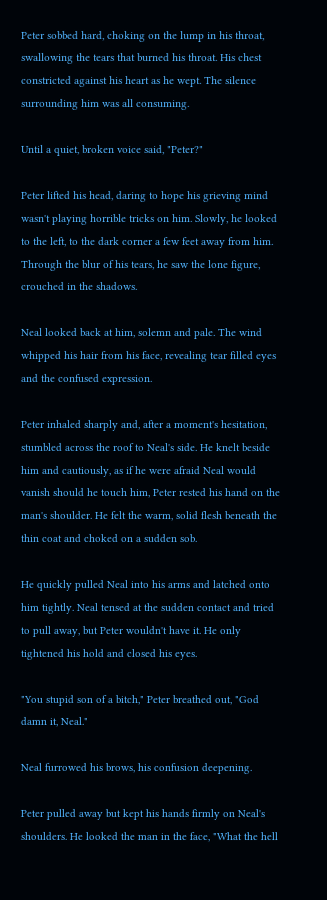Peter sobbed hard, choking on the lump in his throat, swallowing the tears that burned his throat. His chest constricted against his heart as he wept. The silence surrounding him was all consuming.

Until a quiet, broken voice said, "Peter?"

Peter lifted his head, daring to hope his grieving mind wasn't playing horrible tricks on him. Slowly, he looked to the left, to the dark corner a few feet away from him. Through the blur of his tears, he saw the lone figure, crouched in the shadows.

Neal looked back at him, solemn and pale. The wind whipped his hair from his face, revealing tear filled eyes and the confused expression.

Peter inhaled sharply and, after a moment's hesitation, stumbled across the roof to Neal's side. He knelt beside him and cautiously, as if he were afraid Neal would vanish should he touch him, Peter rested his hand on the man's shoulder. He felt the warm, solid flesh beneath the thin coat and choked on a sudden sob.

He quickly pulled Neal into his arms and latched onto him tightly. Neal tensed at the sudden contact and tried to pull away, but Peter wouldn't have it. He only tightened his hold and closed his eyes.

"You stupid son of a bitch," Peter breathed out, "God damn it, Neal."

Neal furrowed his brows, his confusion deepening.

Peter pulled away but kept his hands firmly on Neal's shoulders. He looked the man in the face, "What the hell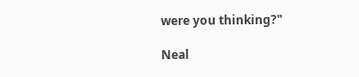were you thinking?"

Neal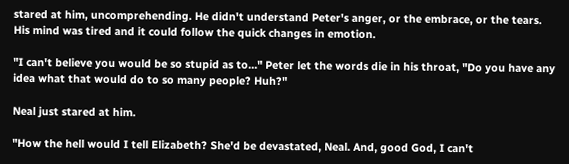stared at him, uncomprehending. He didn't understand Peter's anger, or the embrace, or the tears. His mind was tired and it could follow the quick changes in emotion.

"I can't believe you would be so stupid as to…" Peter let the words die in his throat, "Do you have any idea what that would do to so many people? Huh?"

Neal just stared at him.

"How the hell would I tell Elizabeth? She'd be devastated, Neal. And, good God, I can't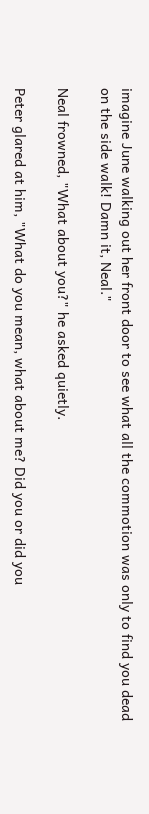imagine June walking out her front door to see what all the commotion was only to find you dead on the side walk! Damn it, Neal."

Neal frowned, "What about you?" he asked quietly.

Peter glared at him, "What do you mean, what about me? Did you or did you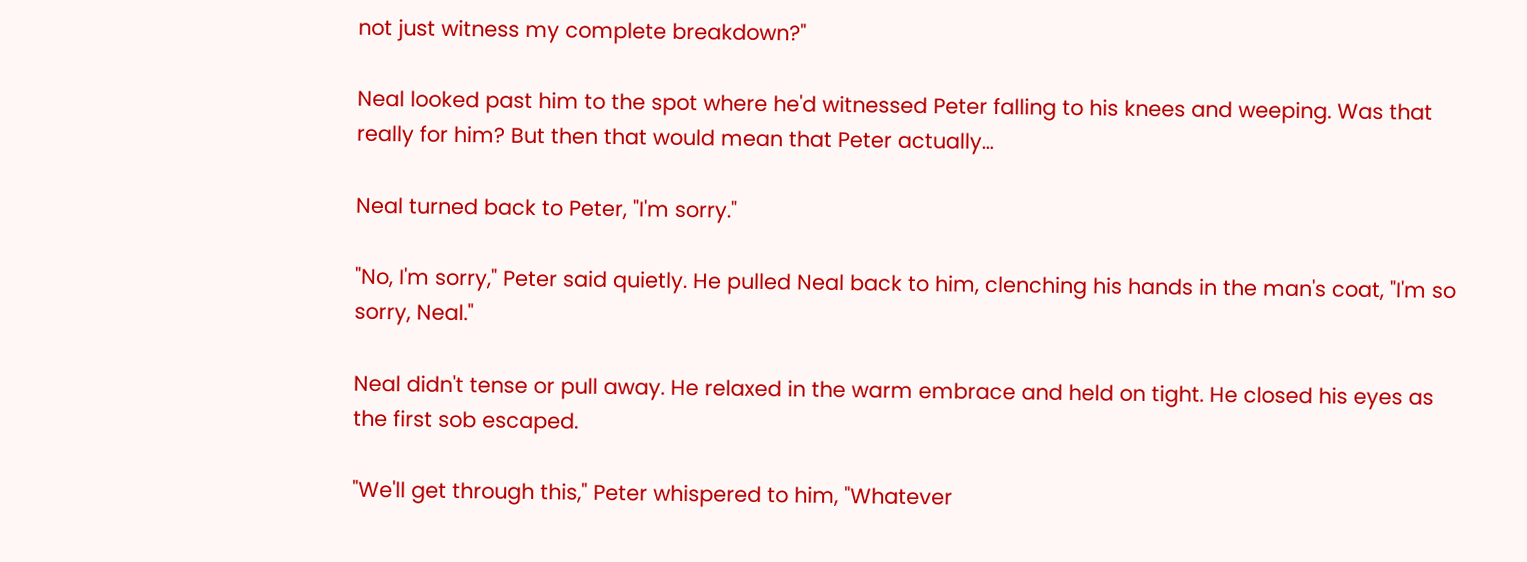not just witness my complete breakdown?"

Neal looked past him to the spot where he'd witnessed Peter falling to his knees and weeping. Was that really for him? But then that would mean that Peter actually…

Neal turned back to Peter, "I'm sorry."

"No, I'm sorry," Peter said quietly. He pulled Neal back to him, clenching his hands in the man's coat, "I'm so sorry, Neal."

Neal didn't tense or pull away. He relaxed in the warm embrace and held on tight. He closed his eyes as the first sob escaped.

"We'll get through this," Peter whispered to him, "Whatever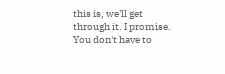this is, we'll get through it. I promise. You don't have to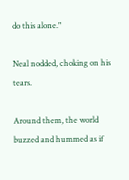do this alone."

Neal nodded, choking on his tears.

Around them, the world buzzed and hummed as if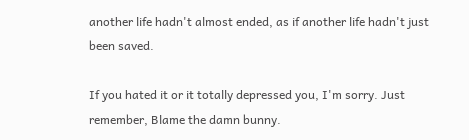another life hadn't almost ended, as if another life hadn't just been saved.

If you hated it or it totally depressed you, I'm sorry. Just remember, Blame the damn bunny.